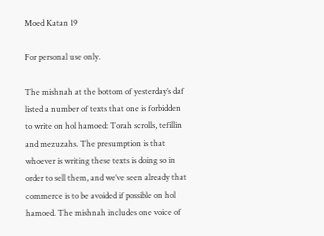Moed Katan 19

For personal use only.

The mishnah at the bottom of yesterday’s daf listed a number of texts that one is forbidden to write on hol hamoed: Torah scrolls, tefillin and mezuzahs. The presumption is that whoever is writing these texts is doing so in order to sell them, and we’ve seen already that commerce is to be avoided if possible on hol hamoed. The mishnah includes one voice of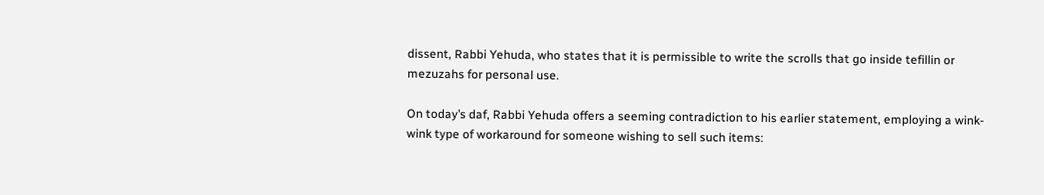dissent, Rabbi Yehuda, who states that it is permissible to write the scrolls that go inside tefillin or mezuzahs for personal use.

On today’s daf, Rabbi Yehuda offers a seeming contradiction to his earlier statement, employing a wink-wink type of workaround for someone wishing to sell such items: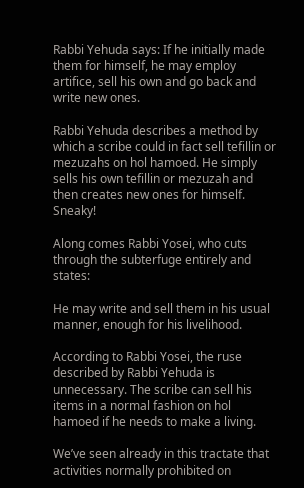Rabbi Yehuda says: If he initially made them for himself, he may employ artifice, sell his own and go back and write new ones.

Rabbi Yehuda describes a method by which a scribe could in fact sell tefillin or mezuzahs on hol hamoed. He simply sells his own tefillin or mezuzah and then creates new ones for himself. Sneaky!

Along comes Rabbi Yosei, who cuts through the subterfuge entirely and states:

He may write and sell them in his usual manner, enough for his livelihood.

According to Rabbi Yosei, the ruse described by Rabbi Yehuda is unnecessary. The scribe can sell his items in a normal fashion on hol hamoed if he needs to make a living.

We’ve seen already in this tractate that activities normally prohibited on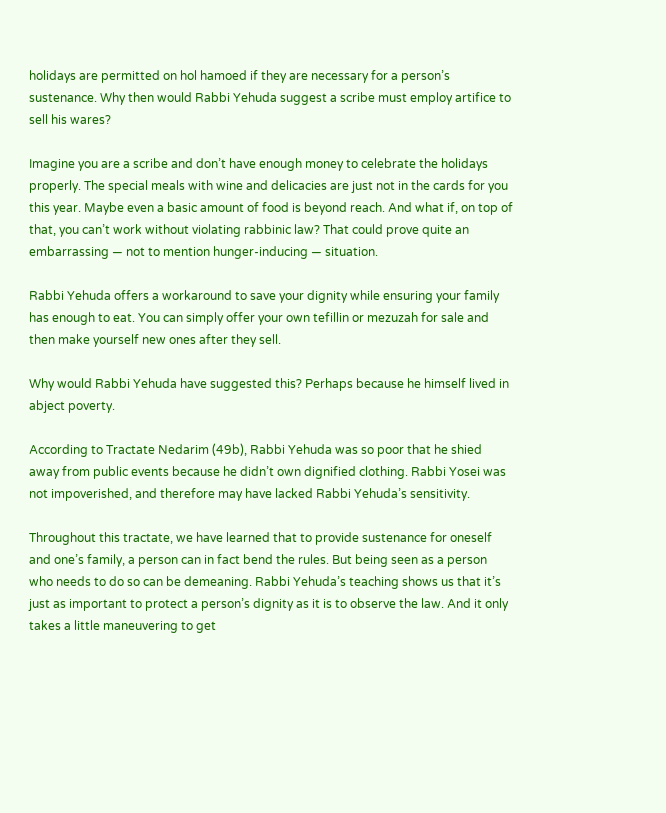holidays are permitted on hol hamoed if they are necessary for a person’s sustenance. Why then would Rabbi Yehuda suggest a scribe must employ artifice to sell his wares?

Imagine you are a scribe and don’t have enough money to celebrate the holidays properly. The special meals with wine and delicacies are just not in the cards for you this year. Maybe even a basic amount of food is beyond reach. And what if, on top of that, you can’t work without violating rabbinic law? That could prove quite an embarrassing — not to mention hunger-inducing — situation.

Rabbi Yehuda offers a workaround to save your dignity while ensuring your family has enough to eat. You can simply offer your own tefillin or mezuzah for sale and then make yourself new ones after they sell.

Why would Rabbi Yehuda have suggested this? Perhaps because he himself lived in abject poverty.

According to Tractate Nedarim (49b), Rabbi Yehuda was so poor that he shied away from public events because he didn’t own dignified clothing. Rabbi Yosei was not impoverished, and therefore may have lacked Rabbi Yehuda’s sensitivity.

Throughout this tractate, we have learned that to provide sustenance for oneself and one’s family, a person can in fact bend the rules. But being seen as a person who needs to do so can be demeaning. Rabbi Yehuda’s teaching shows us that it’s just as important to protect a person’s dignity as it is to observe the law. And it only takes a little maneuvering to get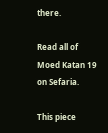there.

Read all of Moed Katan 19 on Sefaria.

This piece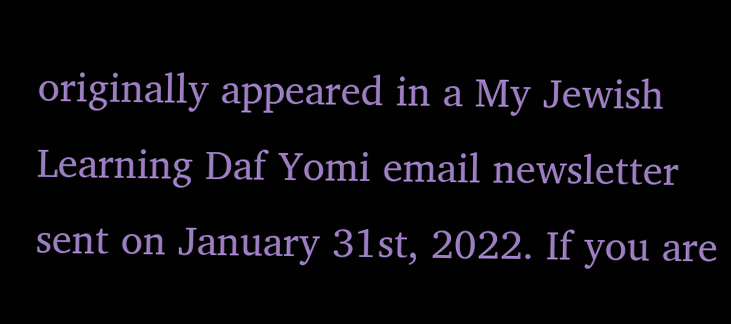originally appeared in a My Jewish Learning Daf Yomi email newsletter sent on January 31st, 2022. If you are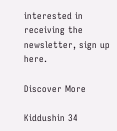interested in receiving the newsletter, sign up here.

Discover More

Kiddushin 34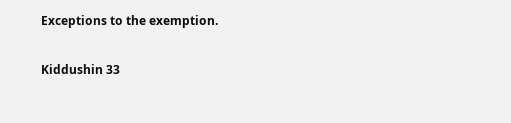Exceptions to the exemption.

Kiddushin 33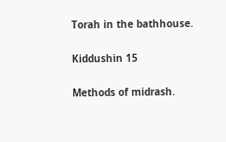Torah in the bathhouse.

Kiddushin 15

Methods of midrash.